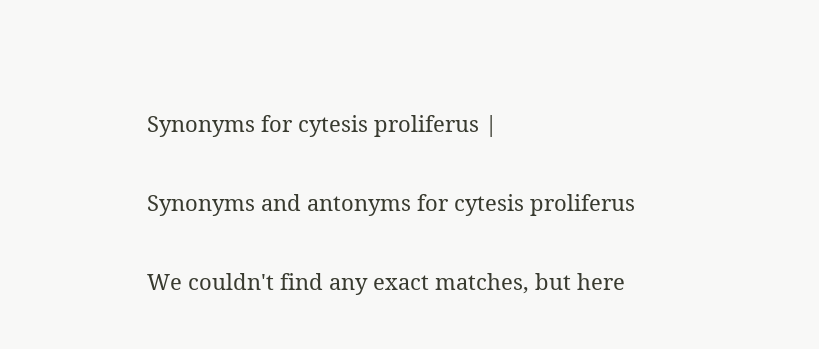Synonyms for cytesis proliferus |

Synonyms and antonyms for cytesis proliferus

We couldn't find any exact matches, but here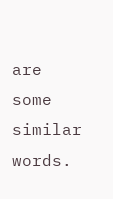are some similar words.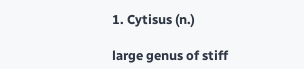1. Cytisus (n.)

large genus of stiff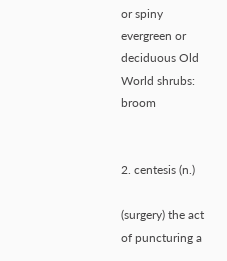or spiny evergreen or deciduous Old World shrubs: broom


2. centesis (n.)

(surgery) the act of puncturing a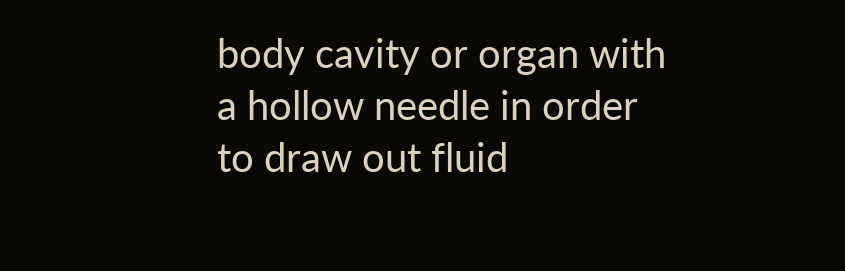body cavity or organ with a hollow needle in order to draw out fluid